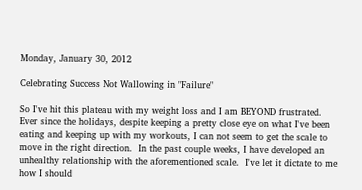Monday, January 30, 2012

Celebrating Success Not Wallowing in "Failure"

So I've hit this plateau with my weight loss and I am BEYOND frustrated.  Ever since the holidays, despite keeping a pretty close eye on what I've been eating and keeping up with my workouts, I can not seem to get the scale to move in the right direction.  In the past couple weeks, I have developed an unhealthy relationship with the aforementioned scale.  I've let it dictate to me how I should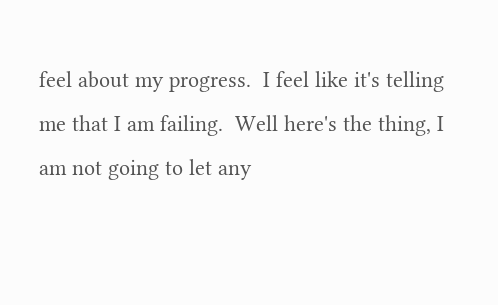feel about my progress.  I feel like it's telling me that I am failing.  Well here's the thing, I am not going to let any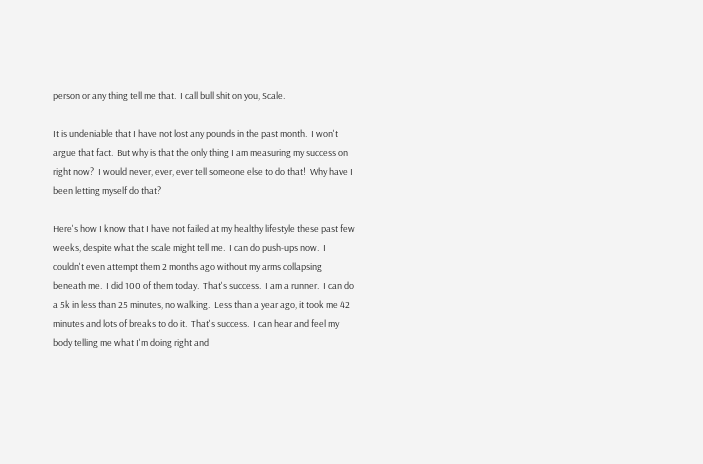person or any thing tell me that.  I call bull shit on you, Scale.

It is undeniable that I have not lost any pounds in the past month.  I won't argue that fact.  But why is that the only thing I am measuring my success on right now?  I would never, ever, ever tell someone else to do that!  Why have I been letting myself do that?

Here's how I know that I have not failed at my healthy lifestyle these past few weeks, despite what the scale might tell me.  I can do push-ups now.  I couldn't even attempt them 2 months ago without my arms collapsing beneath me.  I did 100 of them today.  That's success.  I am a runner.  I can do a 5k in less than 25 minutes, no walking.  Less than a year ago, it took me 42 minutes and lots of breaks to do it.  That's success.  I can hear and feel my body telling me what I'm doing right and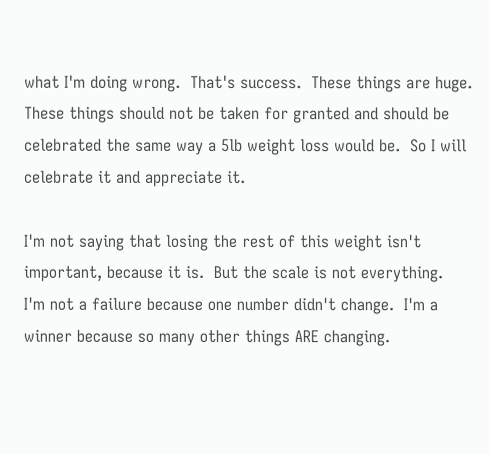what I'm doing wrong.  That's success.  These things are huge.  These things should not be taken for granted and should be celebrated the same way a 5lb weight loss would be.  So I will celebrate it and appreciate it.

I'm not saying that losing the rest of this weight isn't important, because it is.  But the scale is not everything.  I'm not a failure because one number didn't change.  I'm a winner because so many other things ARE changing.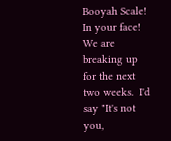Booyah Scale!  In your face!  We are breaking up for the next two weeks.  I'd say "It's not you,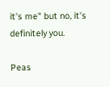it's me" but no, it's definitely you.

Peas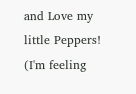and Love my little Peppers!  (I'm feeling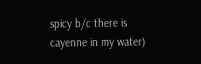spicy b/c there is cayenne in my water)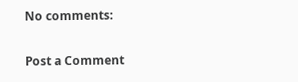No comments:

Post a Comment